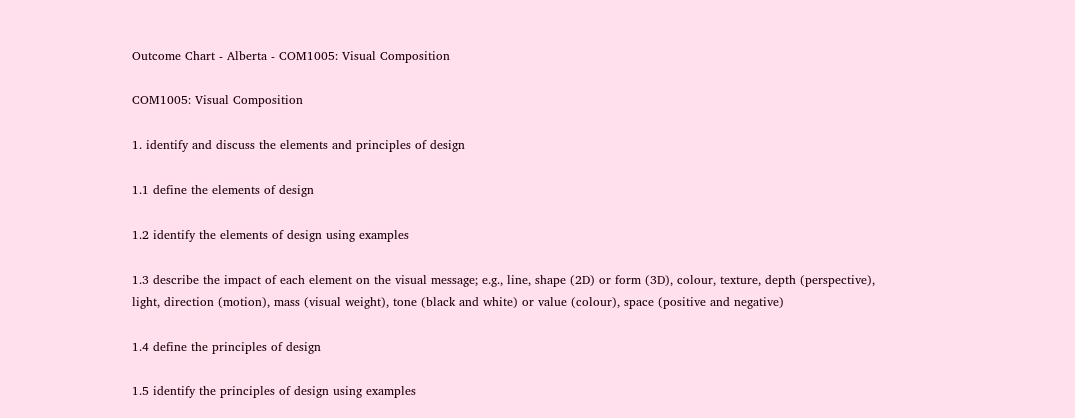Outcome Chart - Alberta - COM1005: Visual Composition

COM1005: Visual Composition

1. identify and discuss the elements and principles of design

1.1 define the elements of design

1.2 identify the elements of design using examples

1.3 describe the impact of each element on the visual message; e.g., line, shape (2D) or form (3D), colour, texture, depth (perspective), light, direction (motion), mass (visual weight), tone (black and white) or value (colour), space (positive and negative)

1.4 define the principles of design

1.5 identify the principles of design using examples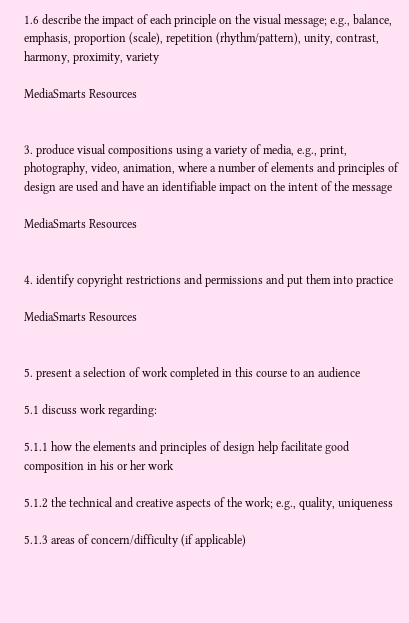1.6 describe the impact of each principle on the visual message; e.g., balance, emphasis, proportion (scale), repetition (rhythm/pattern), unity, contrast, harmony, proximity, variety

MediaSmarts Resources


3. produce visual compositions using a variety of media, e.g., print, photography, video, animation, where a number of elements and principles of design are used and have an identifiable impact on the intent of the message

MediaSmarts Resources


4. identify copyright restrictions and permissions and put them into practice

MediaSmarts Resources


5. present a selection of work completed in this course to an audience

5.1 discuss work regarding:

5.1.1 how the elements and principles of design help facilitate good composition in his or her work

5.1.2 the technical and creative aspects of the work; e.g., quality, uniqueness

5.1.3 areas of concern/difficulty (if applicable)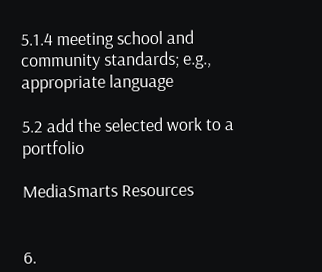5.1.4 meeting school and community standards; e.g., appropriate language

5.2 add the selected work to a portfolio

MediaSmarts Resources


6.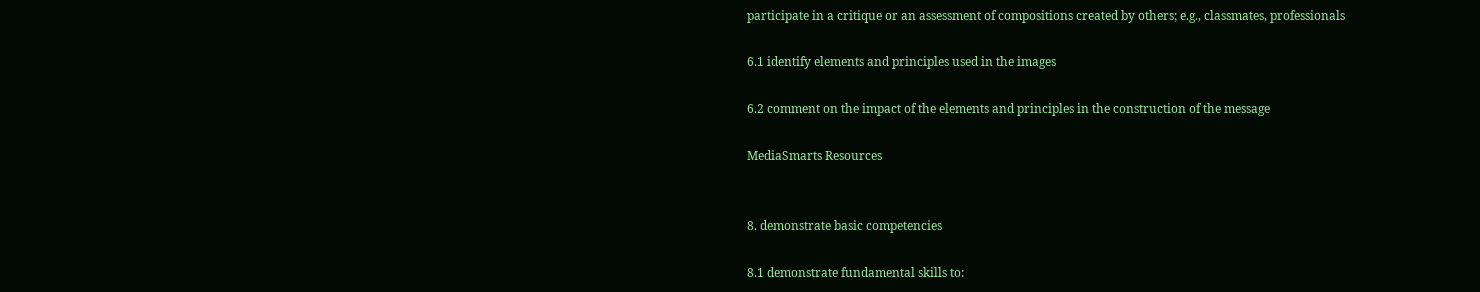participate in a critique or an assessment of compositions created by others; e.g., classmates, professionals

6.1 identify elements and principles used in the images

6.2 comment on the impact of the elements and principles in the construction of the message

MediaSmarts Resources


8. demonstrate basic competencies

8.1 demonstrate fundamental skills to: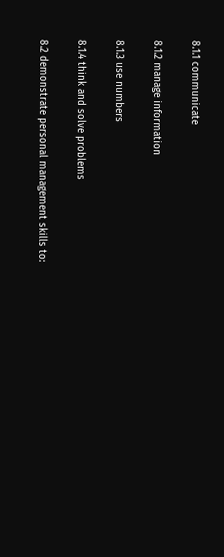8.1.1 communicate

8.1.2 manage information

8.1.3 use numbers

8.1.4 think and solve problems

8.2 demonstrate personal management skills to: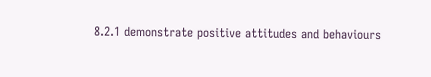8.2.1 demonstrate positive attitudes and behaviours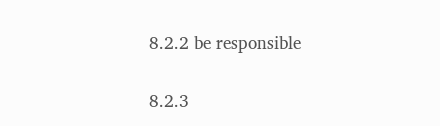8.2.2 be responsible

8.2.3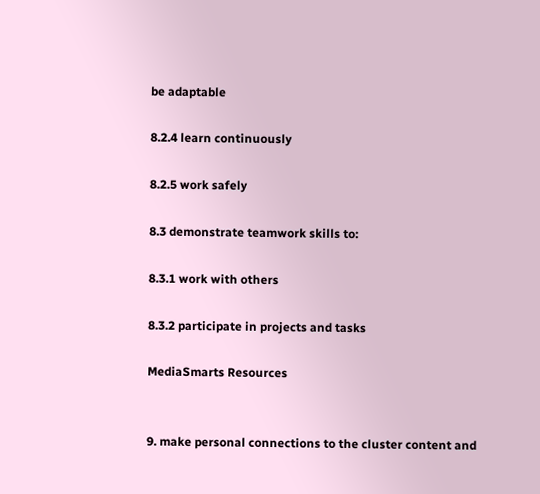be adaptable

8.2.4 learn continuously

8.2.5 work safely

8.3 demonstrate teamwork skills to:

8.3.1 work with others

8.3.2 participate in projects and tasks

MediaSmarts Resources


9. make personal connections to the cluster content and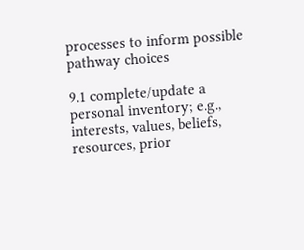processes to inform possible pathway choices

9.1 complete/update a personal inventory; e.g., interests, values, beliefs, resources, prior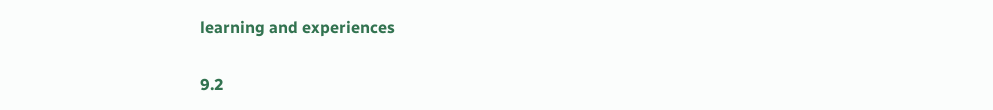learning and experiences

9.2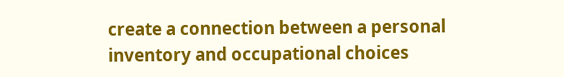create a connection between a personal inventory and occupational choices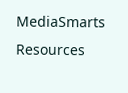MediaSmarts Resources